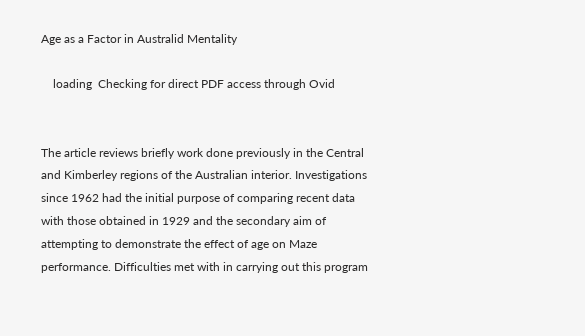Age as a Factor in Australid Mentality

    loading  Checking for direct PDF access through Ovid


The article reviews briefly work done previously in the Central and Kimberley regions of the Australian interior. Investigations since 1962 had the initial purpose of comparing recent data with those obtained in 1929 and the secondary aim of attempting to demonstrate the effect of age on Maze performance. Difficulties met with in carrying out this program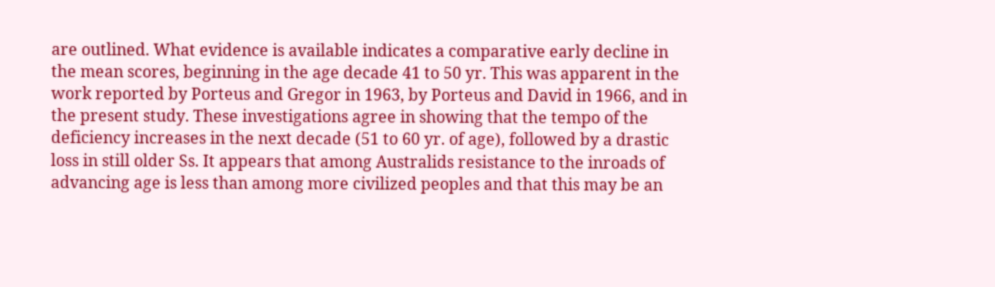are outlined. What evidence is available indicates a comparative early decline in the mean scores, beginning in the age decade 41 to 50 yr. This was apparent in the work reported by Porteus and Gregor in 1963, by Porteus and David in 1966, and in the present study. These investigations agree in showing that the tempo of the deficiency increases in the next decade (51 to 60 yr. of age), followed by a drastic loss in still older Ss. It appears that among Australids resistance to the inroads of advancing age is less than among more civilized peoples and that this may be an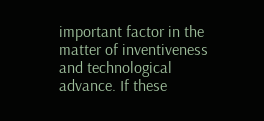important factor in the matter of inventiveness and technological advance. If these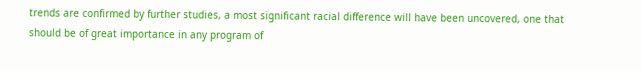trends are confirmed by further studies, a most significant racial difference will have been uncovered, one that should be of great importance in any program of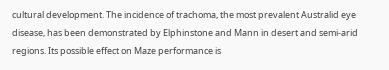cultural development. The incidence of trachoma, the most prevalent Australid eye disease, has been demonstrated by Elphinstone and Mann in desert and semi-arid regions. Its possible effect on Maze performance is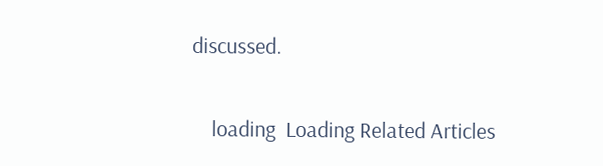discussed.

    loading  Loading Related Articles